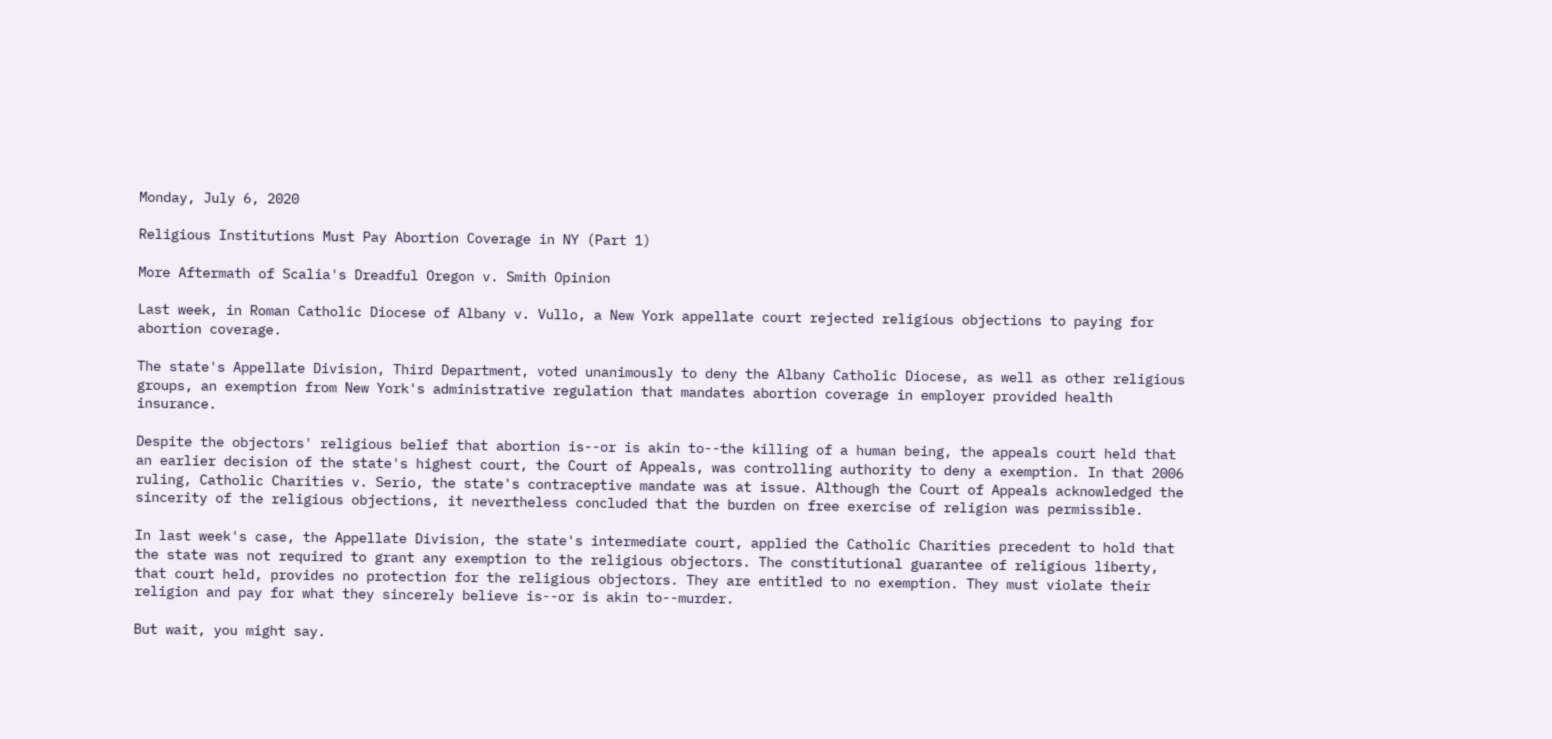Monday, July 6, 2020

Religious Institutions Must Pay Abortion Coverage in NY (Part 1)

More Aftermath of Scalia's Dreadful Oregon v. Smith Opinion

Last week, in Roman Catholic Diocese of Albany v. Vullo, a New York appellate court rejected religious objections to paying for abortion coverage.

The state's Appellate Division, Third Department, voted unanimously to deny the Albany Catholic Diocese, as well as other religious groups, an exemption from New York's administrative regulation that mandates abortion coverage in employer provided health insurance.

Despite the objectors' religious belief that abortion is--or is akin to--the killing of a human being, the appeals court held that an earlier decision of the state's highest court, the Court of Appeals, was controlling authority to deny a exemption. In that 2006 ruling, Catholic Charities v. Serio, the state's contraceptive mandate was at issue. Although the Court of Appeals acknowledged the sincerity of the religious objections, it nevertheless concluded that the burden on free exercise of religion was permissible.

In last week's case, the Appellate Division, the state's intermediate court, applied the Catholic Charities precedent to hold that the state was not required to grant any exemption to the religious objectors. The constitutional guarantee of religious liberty, that court held, provides no protection for the religious objectors. They are entitled to no exemption. They must violate their religion and pay for what they sincerely believe is--or is akin to--murder.

But wait, you might say.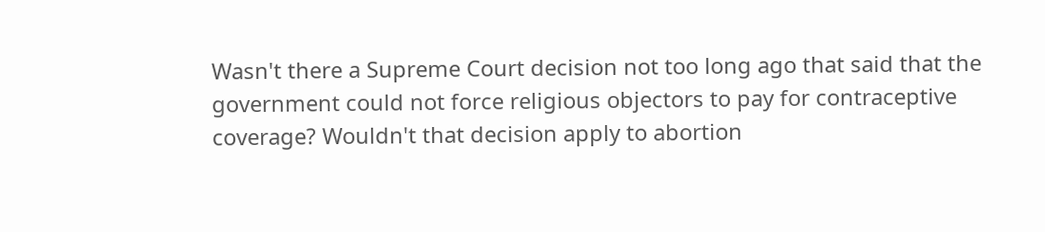Wasn't there a Supreme Court decision not too long ago that said that the government could not force religious objectors to pay for contraceptive coverage? Wouldn't that decision apply to abortion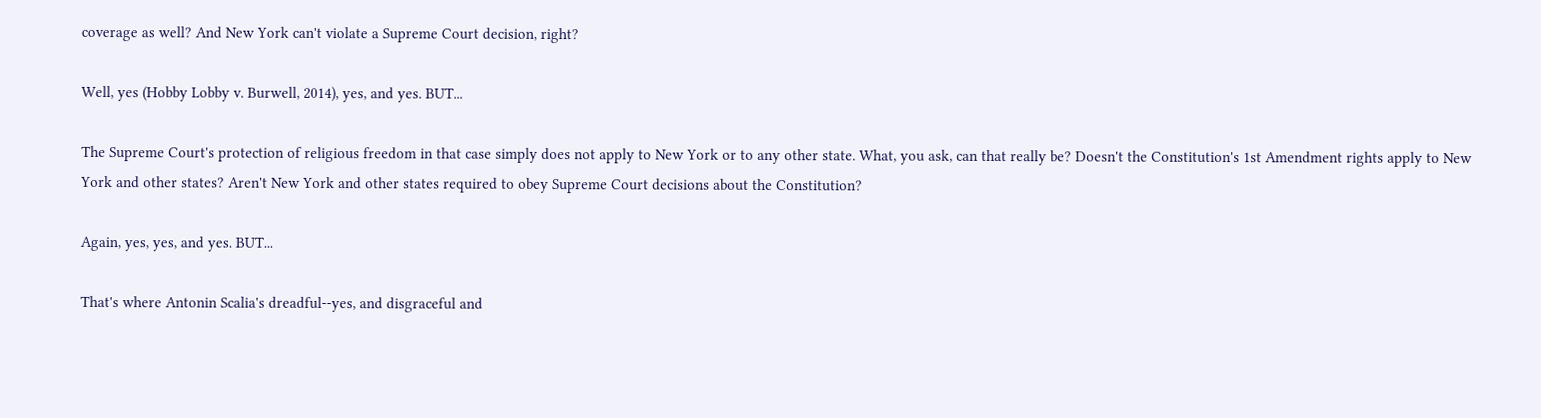coverage as well? And New York can't violate a Supreme Court decision, right?

Well, yes (Hobby Lobby v. Burwell, 2014), yes, and yes. BUT...

The Supreme Court's protection of religious freedom in that case simply does not apply to New York or to any other state. What, you ask, can that really be? Doesn't the Constitution's 1st Amendment rights apply to New York and other states? Aren't New York and other states required to obey Supreme Court decisions about the Constitution?

Again, yes, yes, and yes. BUT...

That's where Antonin Scalia's dreadful--yes, and disgraceful and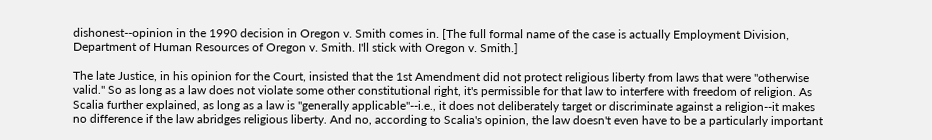dishonest--opinion in the 1990 decision in Oregon v. Smith comes in. [The full formal name of the case is actually Employment Division, Department of Human Resources of Oregon v. Smith. I'll stick with Oregon v. Smith.]

The late Justice, in his opinion for the Court, insisted that the 1st Amendment did not protect religious liberty from laws that were "otherwise valid." So as long as a law does not violate some other constitutional right, it's permissible for that law to interfere with freedom of religion. As Scalia further explained, as long as a law is "generally applicable"--i.e., it does not deliberately target or discriminate against a religion--it makes no difference if the law abridges religious liberty. And no, according to Scalia's opinion, the law doesn't even have to be a particularly important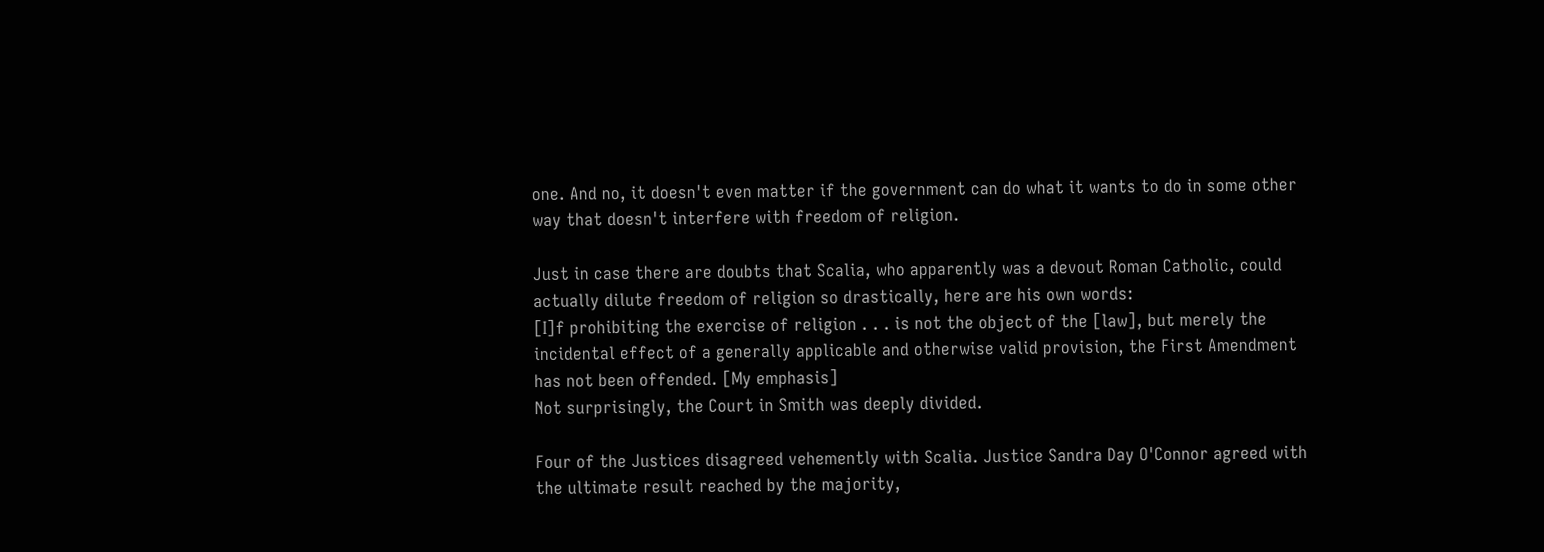one. And no, it doesn't even matter if the government can do what it wants to do in some other way that doesn't interfere with freedom of religion.

Just in case there are doubts that Scalia, who apparently was a devout Roman Catholic, could actually dilute freedom of religion so drastically, here are his own words:
[I]f prohibiting the exercise of religion . . . is not the object of the [law], but merely the incidental effect of a generally applicable and otherwise valid provision, the First Amendment has not been offended. [My emphasis]
Not surprisingly, the Court in Smith was deeply divided.

Four of the Justices disagreed vehemently with Scalia. Justice Sandra Day O'Connor agreed with the ultimate result reached by the majority,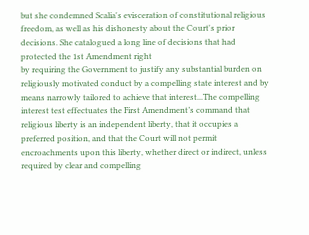but she condemned Scalia's evisceration of constitutional religious freedom, as well as his dishonesty about the Court's prior decisions. She catalogued a long line of decisions that had protected the 1st Amendment right
by requiring the Government to justify any substantial burden on religiously motivated conduct by a compelling state interest and by means narrowly tailored to achieve that interest...The compelling interest test effectuates the First Amendment’s command that religious liberty is an independent liberty, that it occupies a preferred position, and that the Court will not permit encroachments upon this liberty, whether direct or indirect, unless required by clear and compelling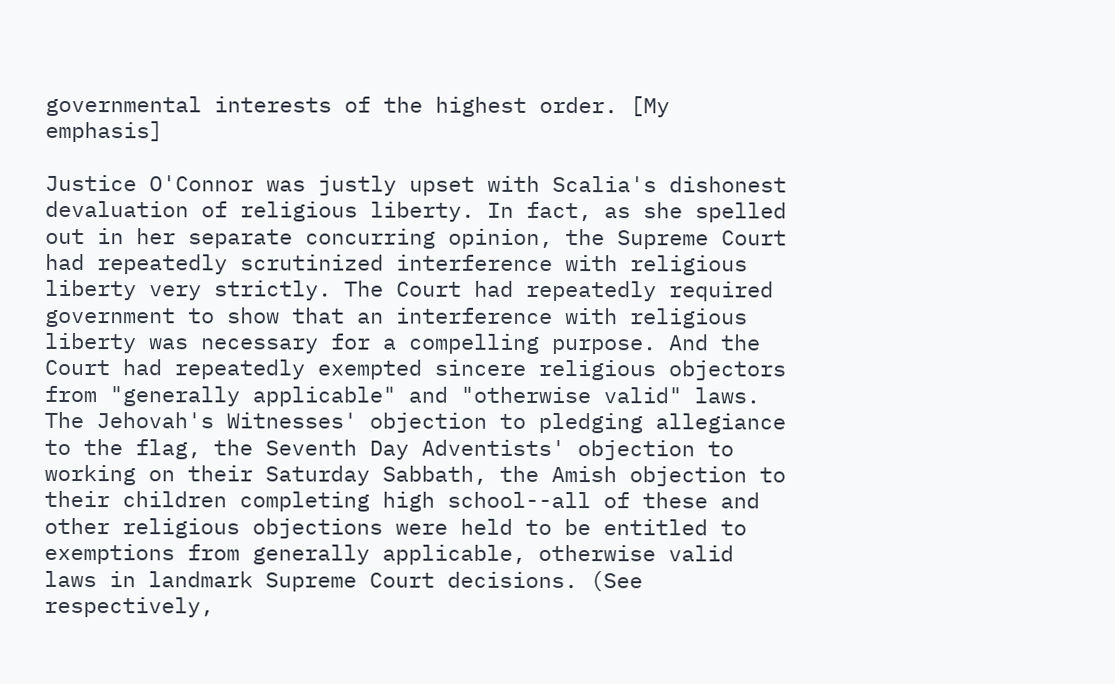governmental interests of the highest order. [My emphasis]

Justice O'Connor was justly upset with Scalia's dishonest devaluation of religious liberty. In fact, as she spelled out in her separate concurring opinion, the Supreme Court had repeatedly scrutinized interference with religious liberty very strictly. The Court had repeatedly required government to show that an interference with religious liberty was necessary for a compelling purpose. And the Court had repeatedly exempted sincere religious objectors from "generally applicable" and "otherwise valid" laws. The Jehovah's Witnesses' objection to pledging allegiance to the flag, the Seventh Day Adventists' objection to working on their Saturday Sabbath, the Amish objection to their children completing high school--all of these and other religious objections were held to be entitled to exemptions from generally applicable, otherwise valid laws in landmark Supreme Court decisions. (See respectively,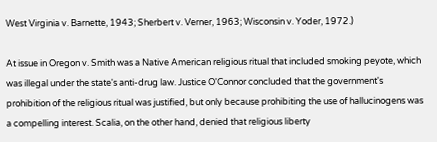West Virginia v. Barnette, 1943; Sherbert v. Verner, 1963; Wisconsin v. Yoder, 1972.)

At issue in Oregon v. Smith was a Native American religious ritual that included smoking peyote, which was illegal under the state's anti-drug law. Justice O'Connor concluded that the government's prohibition of the religious ritual was justified, but only because prohibiting the use of hallucinogens was a compelling interest. Scalia, on the other hand, denied that religious liberty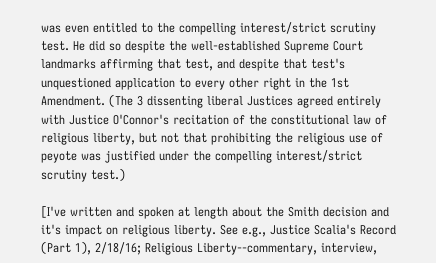was even entitled to the compelling interest/strict scrutiny test. He did so despite the well-established Supreme Court landmarks affirming that test, and despite that test's unquestioned application to every other right in the 1st Amendment. (The 3 dissenting liberal Justices agreed entirely with Justice O'Connor's recitation of the constitutional law of religious liberty, but not that prohibiting the religious use of peyote was justified under the compelling interest/strict scrutiny test.)

[I've written and spoken at length about the Smith decision and it's impact on religious liberty. See e.g., Justice Scalia's Record (Part 1), 2/18/16; Religious Liberty--commentary, interview,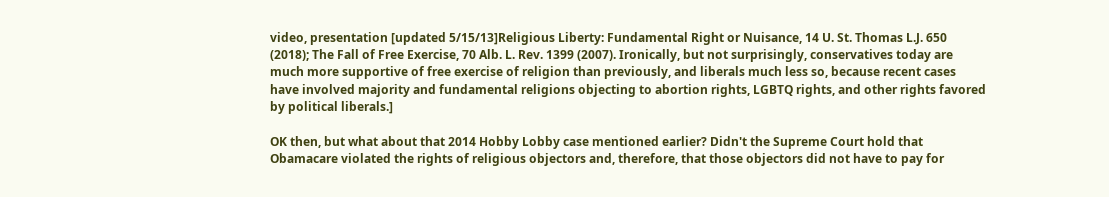video, presentation [updated 5/15/13]Religious Liberty: Fundamental Right or Nuisance, 14 U. St. Thomas L.J. 650 (2018); The Fall of Free Exercise, 70 Alb. L. Rev. 1399 (2007). Ironically, but not surprisingly, conservatives today are much more supportive of free exercise of religion than previously, and liberals much less so, because recent cases have involved majority and fundamental religions objecting to abortion rights, LGBTQ rights, and other rights favored by political liberals.]

OK then, but what about that 2014 Hobby Lobby case mentioned earlier? Didn't the Supreme Court hold that Obamacare violated the rights of religious objectors and, therefore, that those objectors did not have to pay for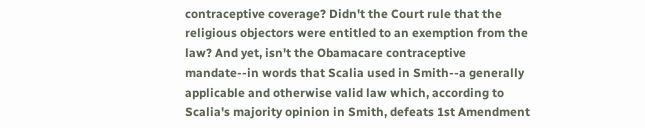contraceptive coverage? Didn't the Court rule that the religious objectors were entitled to an exemption from the law? And yet, isn't the Obamacare contraceptive mandate--in words that Scalia used in Smith--a generally applicable and otherwise valid law which, according to Scalia's majority opinion in Smith, defeats 1st Amendment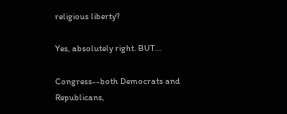religious liberty?

Yes, absolutely right. BUT...

Congress--both Democrats and Republicans,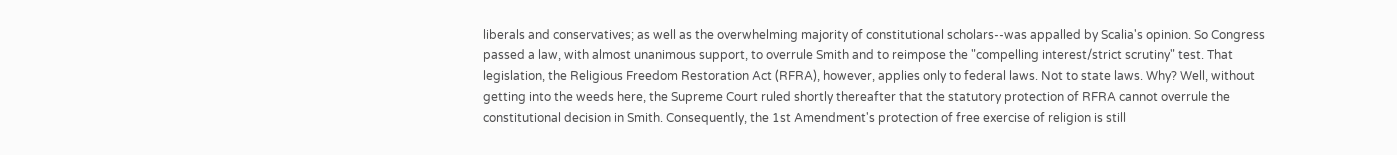liberals and conservatives; as well as the overwhelming majority of constitutional scholars--was appalled by Scalia's opinion. So Congress passed a law, with almost unanimous support, to overrule Smith and to reimpose the "compelling interest/strict scrutiny" test. That legislation, the Religious Freedom Restoration Act (RFRA), however, applies only to federal laws. Not to state laws. Why? Well, without getting into the weeds here, the Supreme Court ruled shortly thereafter that the statutory protection of RFRA cannot overrule the constitutional decision in Smith. Consequently, the 1st Amendment's protection of free exercise of religion is still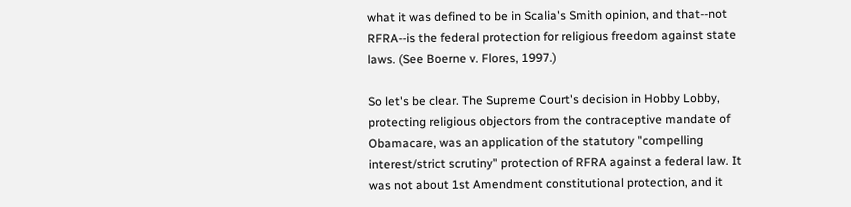what it was defined to be in Scalia's Smith opinion, and that--not RFRA--is the federal protection for religious freedom against state laws. (See Boerne v. Flores, 1997.)

So let's be clear. The Supreme Court's decision in Hobby Lobby, protecting religious objectors from the contraceptive mandate of Obamacare, was an application of the statutory "compelling interest/strict scrutiny" protection of RFRA against a federal law. It was not about 1st Amendment constitutional protection, and it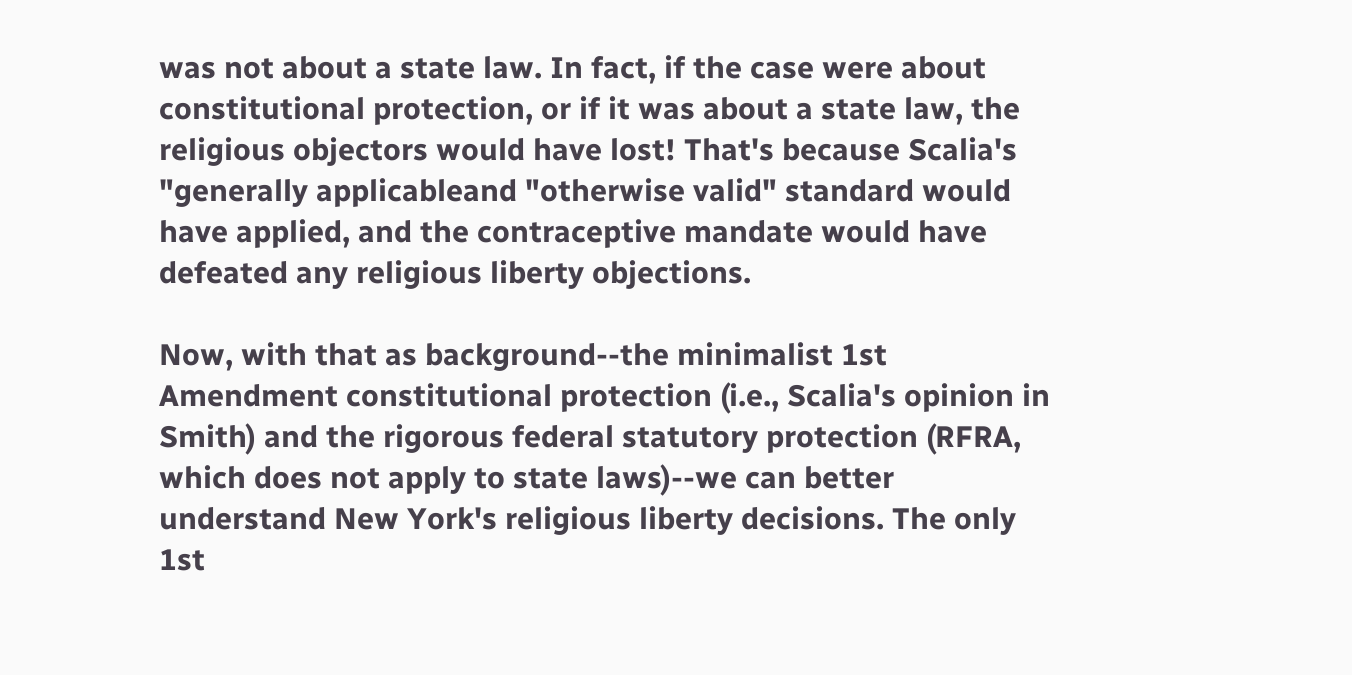was not about a state law. In fact, if the case were about constitutional protection, or if it was about a state law, the religious objectors would have lost! That's because Scalia's "generally applicableand "otherwise valid" standard would have applied, and the contraceptive mandate would have defeated any religious liberty objections.

Now, with that as background--the minimalist 1st Amendment constitutional protection (i.e., Scalia's opinion in Smith) and the rigorous federal statutory protection (RFRA, which does not apply to state laws)--we can better understand New York's religious liberty decisions. The only 1st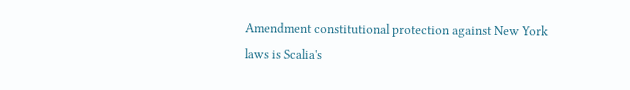Amendment constitutional protection against New York laws is Scalia's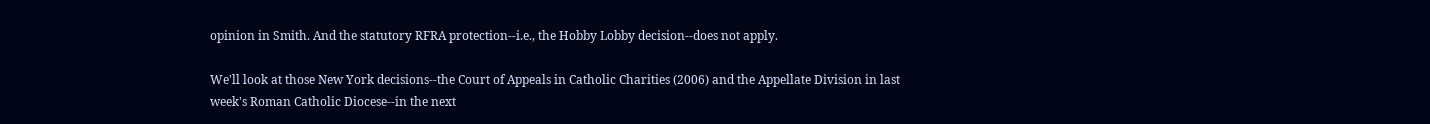opinion in Smith. And the statutory RFRA protection--i.e., the Hobby Lobby decision--does not apply.

We'll look at those New York decisions--the Court of Appeals in Catholic Charities (2006) and the Appellate Division in last week's Roman Catholic Diocese--in the next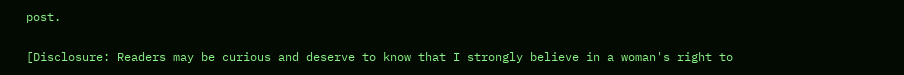post.

[Disclosure: Readers may be curious and deserve to know that I strongly believe in a woman's right to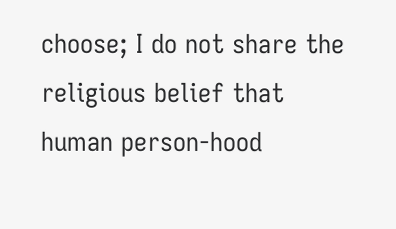choose; I do not share the religious belief that human person-hood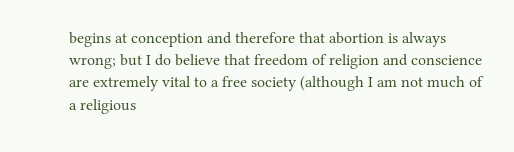begins at conception and therefore that abortion is always wrong; but I do believe that freedom of religion and conscience are extremely vital to a free society (although I am not much of a religious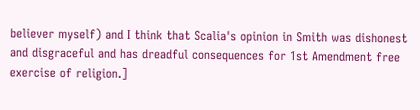believer myself) and I think that Scalia's opinion in Smith was dishonest and disgraceful and has dreadful consequences for 1st Amendment free exercise of religion.]